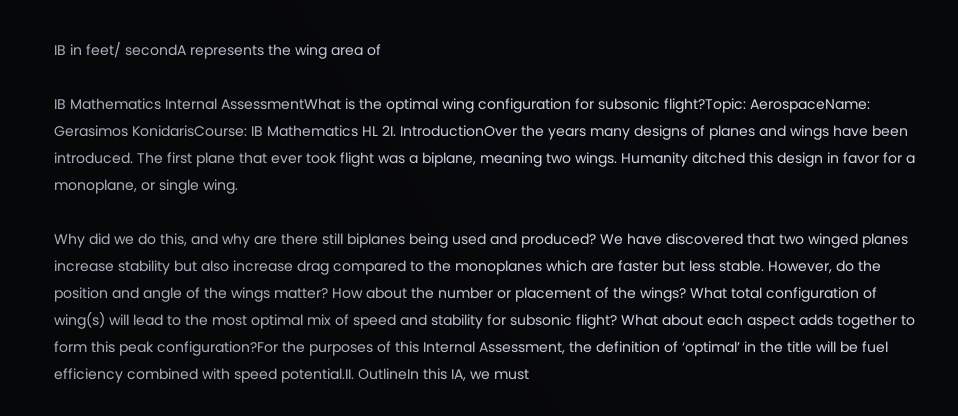IB in feet/ secondA represents the wing area of

IB Mathematics Internal AssessmentWhat is the optimal wing configuration for subsonic flight?Topic: AerospaceName: Gerasimos KonidarisCourse: IB Mathematics HL 2I. IntroductionOver the years many designs of planes and wings have been introduced. The first plane that ever took flight was a biplane, meaning two wings. Humanity ditched this design in favor for a monoplane, or single wing.

Why did we do this, and why are there still biplanes being used and produced? We have discovered that two winged planes increase stability but also increase drag compared to the monoplanes which are faster but less stable. However, do the position and angle of the wings matter? How about the number or placement of the wings? What total configuration of wing(s) will lead to the most optimal mix of speed and stability for subsonic flight? What about each aspect adds together to form this peak configuration?For the purposes of this Internal Assessment, the definition of ‘optimal’ in the title will be fuel efficiency combined with speed potential.II. OutlineIn this IA, we must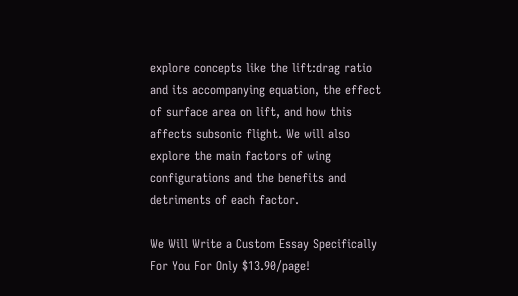explore concepts like the lift:drag ratio and its accompanying equation, the effect of surface area on lift, and how this affects subsonic flight. We will also explore the main factors of wing configurations and the benefits and detriments of each factor.

We Will Write a Custom Essay Specifically
For You For Only $13.90/page!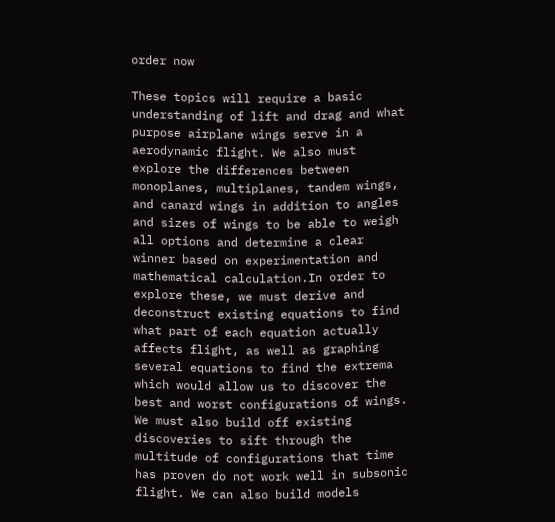order now

These topics will require a basic understanding of lift and drag and what purpose airplane wings serve in a aerodynamic flight. We also must explore the differences between monoplanes, multiplanes, tandem wings, and canard wings in addition to angles and sizes of wings to be able to weigh all options and determine a clear winner based on experimentation and mathematical calculation.In order to explore these, we must derive and deconstruct existing equations to find what part of each equation actually affects flight, as well as graphing several equations to find the extrema which would allow us to discover the best and worst configurations of wings. We must also build off existing discoveries to sift through the multitude of configurations that time has proven do not work well in subsonic flight. We can also build models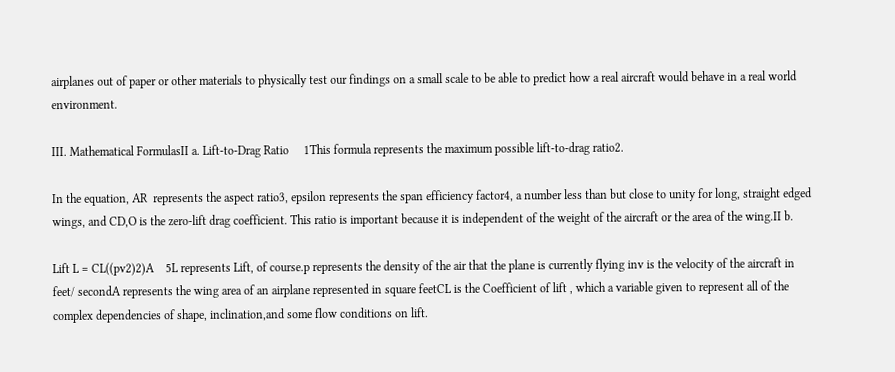airplanes out of paper or other materials to physically test our findings on a small scale to be able to predict how a real aircraft would behave in a real world environment.

III. Mathematical FormulasII a. Lift-to-Drag Ratio     1This formula represents the maximum possible lift-to-drag ratio2.

In the equation, AR  represents the aspect ratio3, epsilon represents the span efficiency factor4, a number less than but close to unity for long, straight edged wings, and CD,O is the zero-lift drag coefficient. This ratio is important because it is independent of the weight of the aircraft or the area of the wing.II b.

Lift L = CL((pv2)2)A    5L represents Lift, of course.p represents the density of the air that the plane is currently flying inv is the velocity of the aircraft in feet/ secondA represents the wing area of an airplane represented in square feetCL is the Coefficient of lift , which a variable given to represent all of the complex dependencies of shape, inclination,and some flow conditions on lift.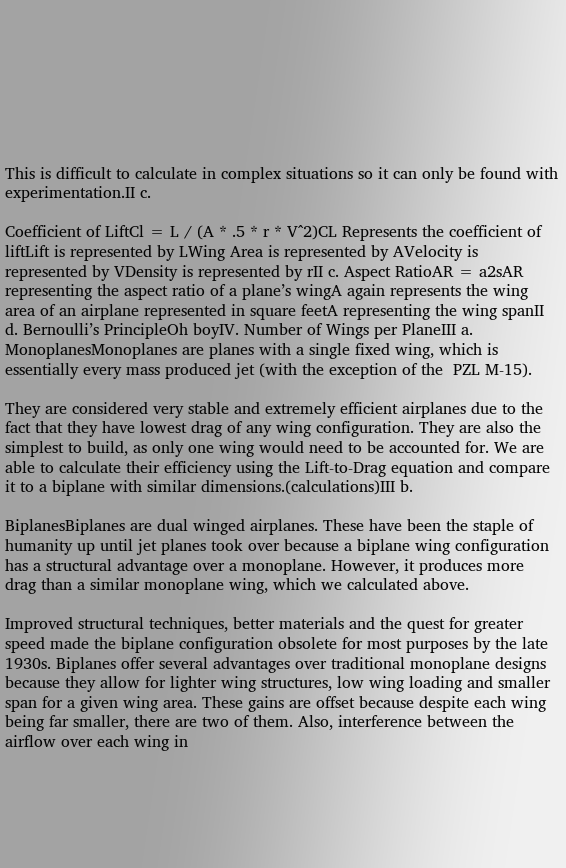This is difficult to calculate in complex situations so it can only be found with experimentation.II c.

Coefficient of LiftCl = L / (A * .5 * r * V^2)CL Represents the coefficient of liftLift is represented by LWing Area is represented by AVelocity is represented by VDensity is represented by rII c. Aspect RatioAR = a2sAR representing the aspect ratio of a plane’s wingA again represents the wing area of an airplane represented in square feetA representing the wing spanII d. Bernoulli’s PrincipleOh boyIV. Number of Wings per PlaneIII a. MonoplanesMonoplanes are planes with a single fixed wing, which is essentially every mass produced jet (with the exception of the  PZL M-15).

They are considered very stable and extremely efficient airplanes due to the fact that they have lowest drag of any wing configuration. They are also the simplest to build, as only one wing would need to be accounted for. We are able to calculate their efficiency using the Lift-to-Drag equation and compare it to a biplane with similar dimensions.(calculations)III b.

BiplanesBiplanes are dual winged airplanes. These have been the staple of humanity up until jet planes took over because a biplane wing configuration has a structural advantage over a monoplane. However, it produces more drag than a similar monoplane wing, which we calculated above.

Improved structural techniques, better materials and the quest for greater speed made the biplane configuration obsolete for most purposes by the late 1930s. Biplanes offer several advantages over traditional monoplane designs because they allow for lighter wing structures, low wing loading and smaller span for a given wing area. These gains are offset because despite each wing being far smaller, there are two of them. Also, interference between the airflow over each wing in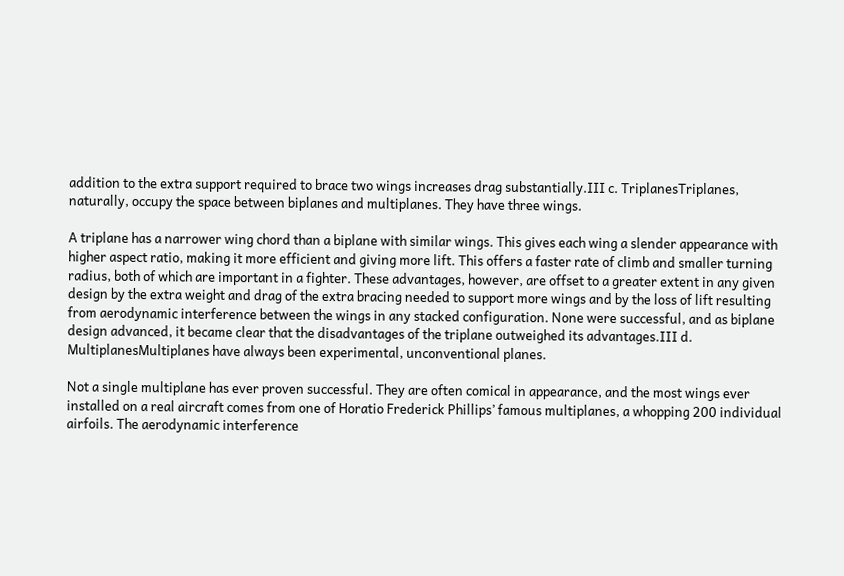addition to the extra support required to brace two wings increases drag substantially.III c. TriplanesTriplanes, naturally, occupy the space between biplanes and multiplanes. They have three wings.

A triplane has a narrower wing chord than a biplane with similar wings. This gives each wing a slender appearance with higher aspect ratio, making it more efficient and giving more lift. This offers a faster rate of climb and smaller turning radius, both of which are important in a fighter. These advantages, however, are offset to a greater extent in any given design by the extra weight and drag of the extra bracing needed to support more wings and by the loss of lift resulting from aerodynamic interference between the wings in any stacked configuration. None were successful, and as biplane design advanced, it became clear that the disadvantages of the triplane outweighed its advantages.III d. MultiplanesMultiplanes have always been experimental, unconventional planes.

Not a single multiplane has ever proven successful. They are often comical in appearance, and the most wings ever installed on a real aircraft comes from one of Horatio Frederick Phillips’ famous multiplanes, a whopping 200 individual airfoils. The aerodynamic interference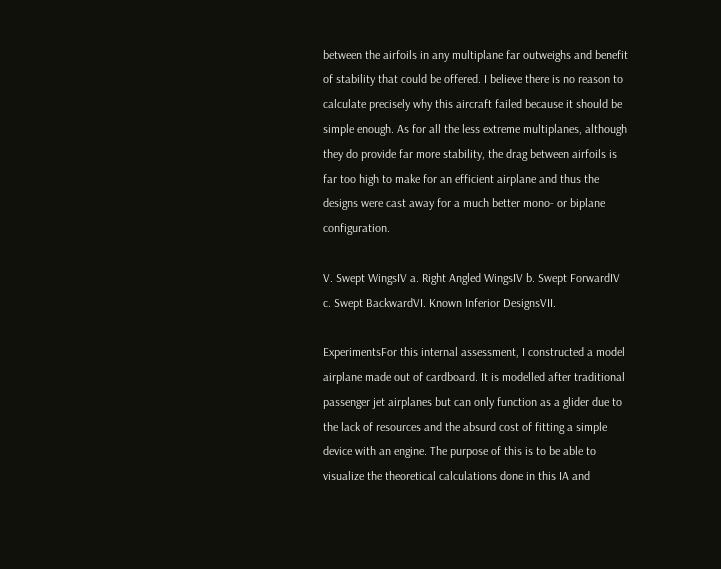between the airfoils in any multiplane far outweighs and benefit of stability that could be offered. I believe there is no reason to calculate precisely why this aircraft failed because it should be simple enough. As for all the less extreme multiplanes, although they do provide far more stability, the drag between airfoils is far too high to make for an efficient airplane and thus the designs were cast away for a much better mono- or biplane configuration.

V. Swept WingsIV a. Right Angled WingsIV b. Swept ForwardIV c. Swept BackwardVI. Known Inferior DesignsVII.

ExperimentsFor this internal assessment, I constructed a model airplane made out of cardboard. It is modelled after traditional passenger jet airplanes but can only function as a glider due to the lack of resources and the absurd cost of fitting a simple device with an engine. The purpose of this is to be able to visualize the theoretical calculations done in this IA and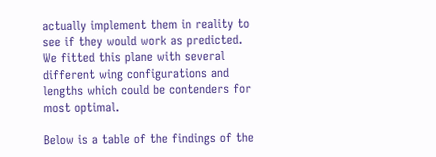actually implement them in reality to see if they would work as predicted. We fitted this plane with several different wing configurations and lengths which could be contenders for most optimal.

Below is a table of the findings of the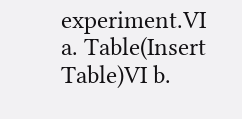experiment.VI a. Table(Insert Table)VI b.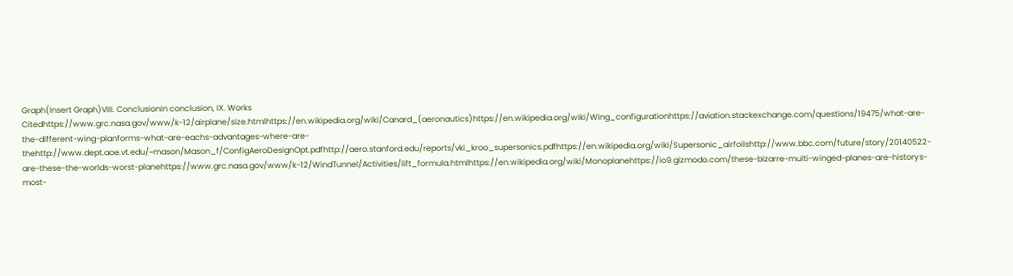Graph(Insert Graph)VIII. ConclusionIn conclusion, IX. Works Citedhttps://www.grc.nasa.gov/www/k-12/airplane/size.htmlhttps://en.wikipedia.org/wiki/Canard_(aeronautics)https://en.wikipedia.org/wiki/Wing_configurationhttps://aviation.stackexchange.com/questions/19475/what-are-the-different-wing-planforms-what-are-eachs-advantages-where-are-thehttp://www.dept.aoe.vt.edu/~mason/Mason_f/ConfigAeroDesignOpt.pdfhttp://aero.stanford.edu/reports/vki_kroo_supersonics.pdfhttps://en.wikipedia.org/wiki/Supersonic_airfoilshttp://www.bbc.com/future/story/20140522-are-these-the-worlds-worst-planehttps://www.grc.nasa.gov/www/k-12/WindTunnel/Activities/lift_formula.htmlhttps://en.wikipedia.org/wiki/Monoplanehttps://io9.gizmodo.com/these-bizarre-multi-winged-planes-are-historys-most-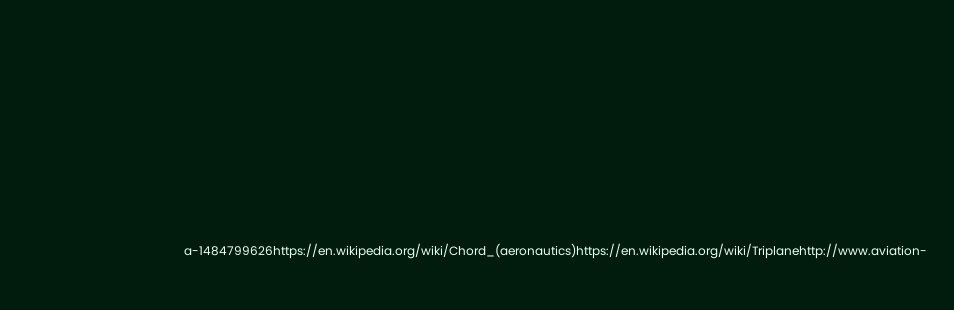a-1484799626https://en.wikipedia.org/wiki/Chord_(aeronautics)https://en.wikipedia.org/wiki/Triplanehttp://www.aviation-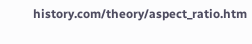history.com/theory/aspect_ratio.htm